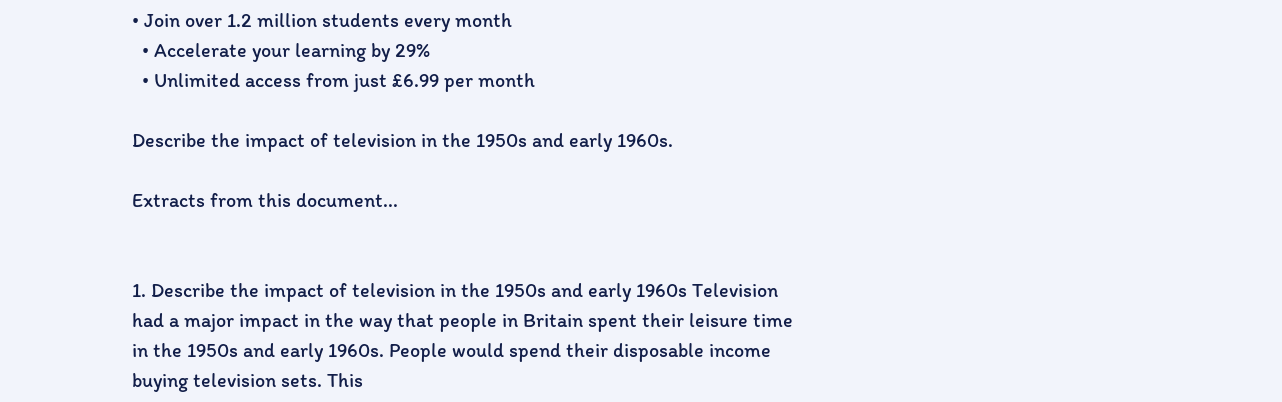• Join over 1.2 million students every month
  • Accelerate your learning by 29%
  • Unlimited access from just £6.99 per month

Describe the impact of television in the 1950s and early 1960s.

Extracts from this document...


1. Describe the impact of television in the 1950s and early 1960s Television had a major impact in the way that people in Britain spent their leisure time in the 1950s and early 1960s. People would spend their disposable income buying television sets. This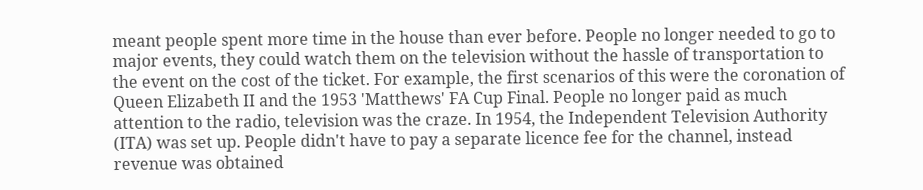meant people spent more time in the house than ever before. People no longer needed to go to major events, they could watch them on the television without the hassle of transportation to the event on the cost of the ticket. For example, the first scenarios of this were the coronation of Queen Elizabeth II and the 1953 'Matthews' FA Cup Final. People no longer paid as much attention to the radio, television was the craze. In 1954, the Independent Television Authority (ITA) was set up. People didn't have to pay a separate licence fee for the channel, instead revenue was obtained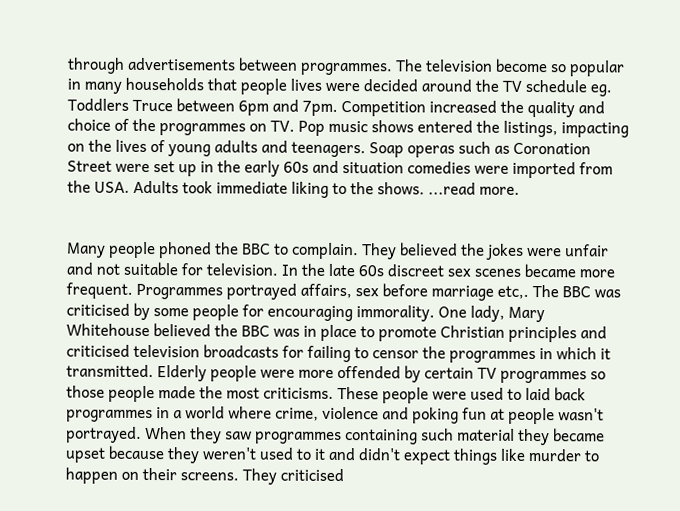through advertisements between programmes. The television become so popular in many households that people lives were decided around the TV schedule eg. Toddlers Truce between 6pm and 7pm. Competition increased the quality and choice of the programmes on TV. Pop music shows entered the listings, impacting on the lives of young adults and teenagers. Soap operas such as Coronation Street were set up in the early 60s and situation comedies were imported from the USA. Adults took immediate liking to the shows. ...read more.


Many people phoned the BBC to complain. They believed the jokes were unfair and not suitable for television. In the late 60s discreet sex scenes became more frequent. Programmes portrayed affairs, sex before marriage etc,. The BBC was criticised by some people for encouraging immorality. One lady, Mary Whitehouse believed the BBC was in place to promote Christian principles and criticised television broadcasts for failing to censor the programmes in which it transmitted. Elderly people were more offended by certain TV programmes so those people made the most criticisms. These people were used to laid back programmes in a world where crime, violence and poking fun at people wasn't portrayed. When they saw programmes containing such material they became upset because they weren't used to it and didn't expect things like murder to happen on their screens. They criticised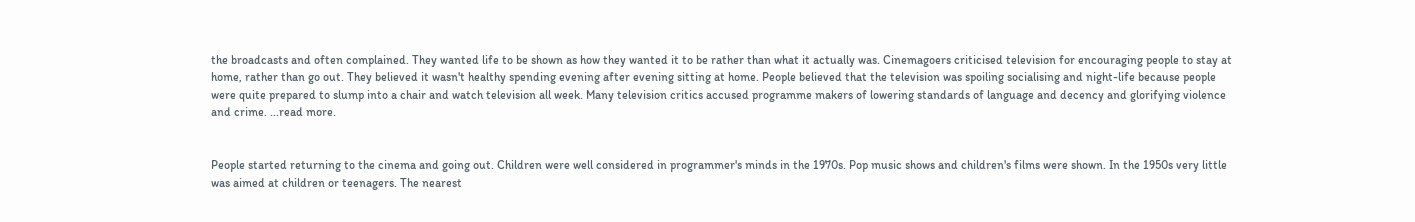the broadcasts and often complained. They wanted life to be shown as how they wanted it to be rather than what it actually was. Cinemagoers criticised television for encouraging people to stay at home, rather than go out. They believed it wasn't healthy spending evening after evening sitting at home. People believed that the television was spoiling socialising and night-life because people were quite prepared to slump into a chair and watch television all week. Many television critics accused programme makers of lowering standards of language and decency and glorifying violence and crime. ...read more.


People started returning to the cinema and going out. Children were well considered in programmer's minds in the 1970s. Pop music shows and children's films were shown. In the 1950s very little was aimed at children or teenagers. The nearest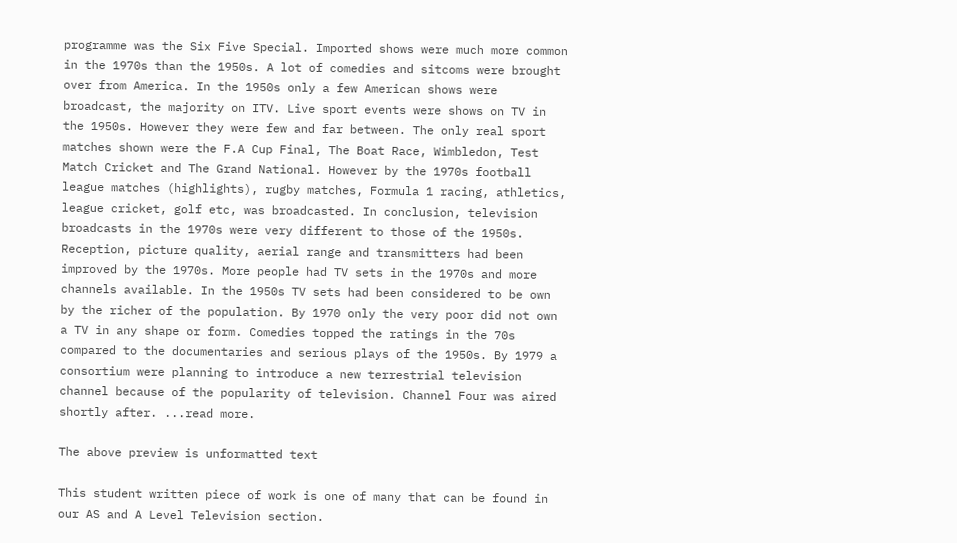programme was the Six Five Special. Imported shows were much more common in the 1970s than the 1950s. A lot of comedies and sitcoms were brought over from America. In the 1950s only a few American shows were broadcast, the majority on ITV. Live sport events were shows on TV in the 1950s. However they were few and far between. The only real sport matches shown were the F.A Cup Final, The Boat Race, Wimbledon, Test Match Cricket and The Grand National. However by the 1970s football league matches (highlights), rugby matches, Formula 1 racing, athletics, league cricket, golf etc, was broadcasted. In conclusion, television broadcasts in the 1970s were very different to those of the 1950s. Reception, picture quality, aerial range and transmitters had been improved by the 1970s. More people had TV sets in the 1970s and more channels available. In the 1950s TV sets had been considered to be own by the richer of the population. By 1970 only the very poor did not own a TV in any shape or form. Comedies topped the ratings in the 70s compared to the documentaries and serious plays of the 1950s. By 1979 a consortium were planning to introduce a new terrestrial television channel because of the popularity of television. Channel Four was aired shortly after. ...read more.

The above preview is unformatted text

This student written piece of work is one of many that can be found in our AS and A Level Television section.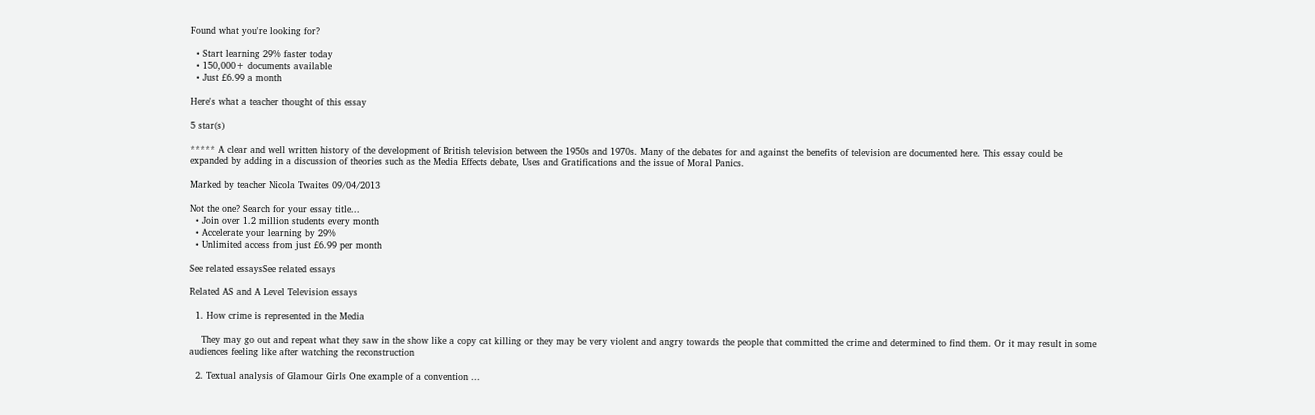Found what you're looking for?

  • Start learning 29% faster today
  • 150,000+ documents available
  • Just £6.99 a month

Here's what a teacher thought of this essay

5 star(s)

***** A clear and well written history of the development of British television between the 1950s and 1970s. Many of the debates for and against the benefits of television are documented here. This essay could be expanded by adding in a discussion of theories such as the Media Effects debate, Uses and Gratifications and the issue of Moral Panics.

Marked by teacher Nicola Twaites 09/04/2013

Not the one? Search for your essay title...
  • Join over 1.2 million students every month
  • Accelerate your learning by 29%
  • Unlimited access from just £6.99 per month

See related essaysSee related essays

Related AS and A Level Television essays

  1. How crime is represented in the Media

    They may go out and repeat what they saw in the show like a copy cat killing or they may be very violent and angry towards the people that committed the crime and determined to find them. Or it may result in some audiences feeling like after watching the reconstruction

  2. Textual analysis of Glamour Girls One example of a convention ...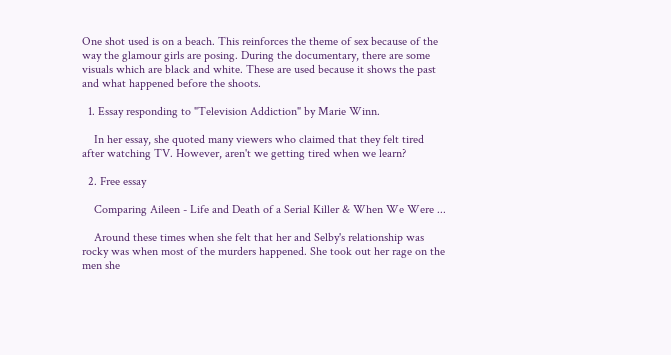One shot used is on a beach. This reinforces the theme of sex because of the way the glamour girls are posing. During the documentary, there are some visuals which are black and white. These are used because it shows the past and what happened before the shoots.

  1. Essay responding to "Television Addiction" by Marie Winn.

    In her essay, she quoted many viewers who claimed that they felt tired after watching TV. However, aren't we getting tired when we learn?

  2. Free essay

    Comparing Aileen - Life and Death of a Serial Killer & When We Were ...

    Around these times when she felt that her and Selby's relationship was rocky was when most of the murders happened. She took out her rage on the men she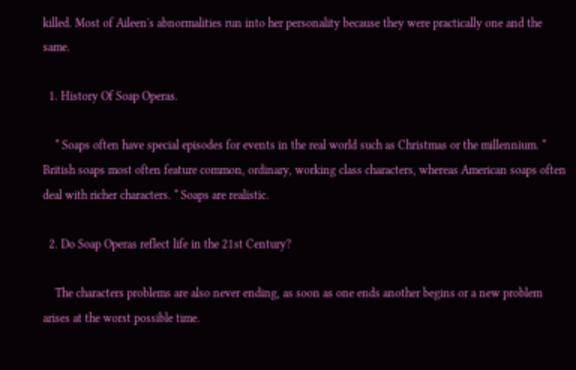killed. Most of Aileen's abnormalities run into her personality because they were practically one and the same.

  1. History Of Soap Operas.

    * Soaps often have special episodes for events in the real world such as Christmas or the millennium. * British soaps most often feature common, ordinary, working class characters, whereas American soaps often deal with richer characters. * Soaps are realistic.

  2. Do Soap Operas reflect life in the 21st Century?

    The characters problems are also never ending, as soon as one ends another begins or a new problem arises at the worst possible time.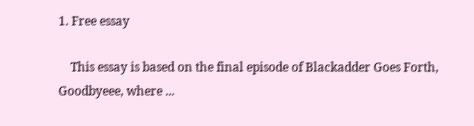1. Free essay

    This essay is based on the final episode of Blackadder Goes Forth, Goodbyeee, where ...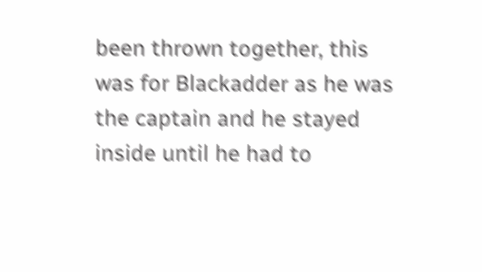been thrown together, this was for Blackadder as he was the captain and he stayed inside until he had to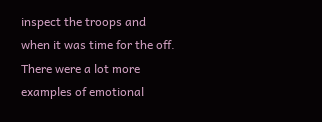inspect the troops and when it was time for the off. There were a lot more examples of emotional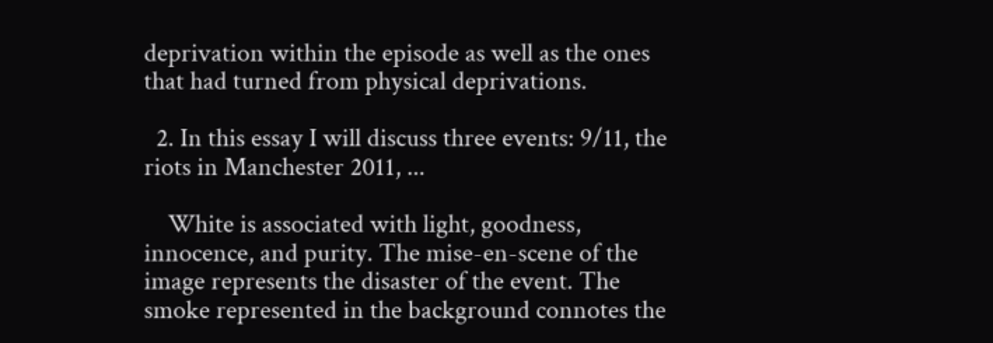deprivation within the episode as well as the ones that had turned from physical deprivations.

  2. In this essay I will discuss three events: 9/11, the riots in Manchester 2011, ...

    White is associated with light, goodness, innocence, and purity. The mise-en-scene of the image represents the disaster of the event. The smoke represented in the background connotes the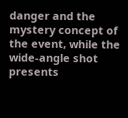danger and the mystery concept of the event, while the wide-angle shot presents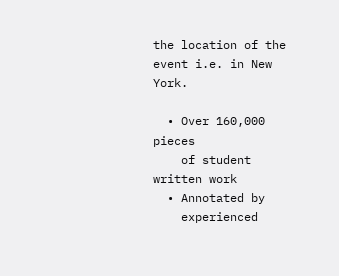the location of the event i.e. in New York.

  • Over 160,000 pieces
    of student written work
  • Annotated by
    experienced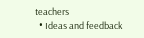teachers
  • Ideas and feedback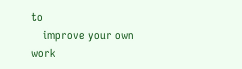to
    improve your own work